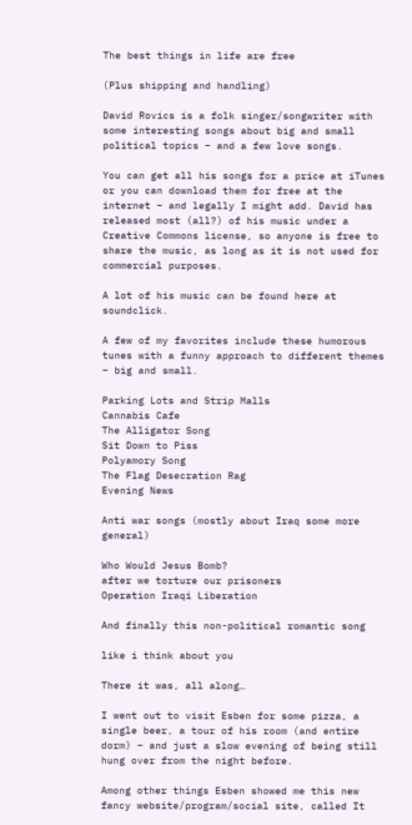The best things in life are free

(Plus shipping and handling)

David Rovics is a folk singer/songwriter with some interesting songs about big and small political topics – and a few love songs.

You can get all his songs for a price at iTunes or you can download them for free at the internet – and legally I might add. David has released most (all?) of his music under a Creative Commons license, so anyone is free to share the music, as long as it is not used for commercial purposes.

A lot of his music can be found here at soundclick.

A few of my favorites include these humorous tunes with a funny approach to different themes – big and small.

Parking Lots and Strip Malls
Cannabis Cafe
The Alligator Song
Sit Down to Piss
Polyamory Song
The Flag Desecration Rag
Evening News

Anti war songs (mostly about Iraq some more general)

Who Would Jesus Bomb?
after we torture our prisoners
Operation Iraqi Liberation

And finally this non-political romantic song

like i think about you

There it was, all along…

I went out to visit Esben for some pizza, a single beer, a tour of his room (and entire dorm) – and just a slow evening of being still hung over from the night before.

Among other things Esben showed me this new fancy website/program/social site, called It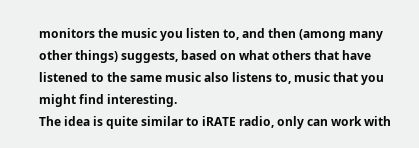monitors the music you listen to, and then (among many other things) suggests, based on what others that have listened to the same music also listens to, music that you might find interesting.
The idea is quite similar to iRATE radio, only can work with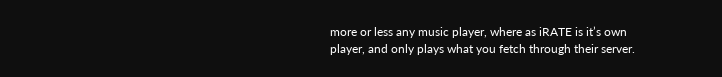more or less any music player, where as iRATE is it’s own player, and only plays what you fetch through their server.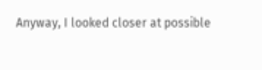Anyway, I looked closer at possible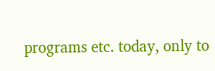programs etc. today, only to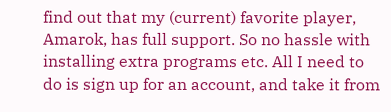find out that my (current) favorite player, Amarok, has full support. So no hassle with installing extra programs etc. All I need to do is sign up for an account, and take it from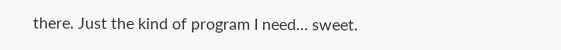there. Just the kind of program I need… sweet.